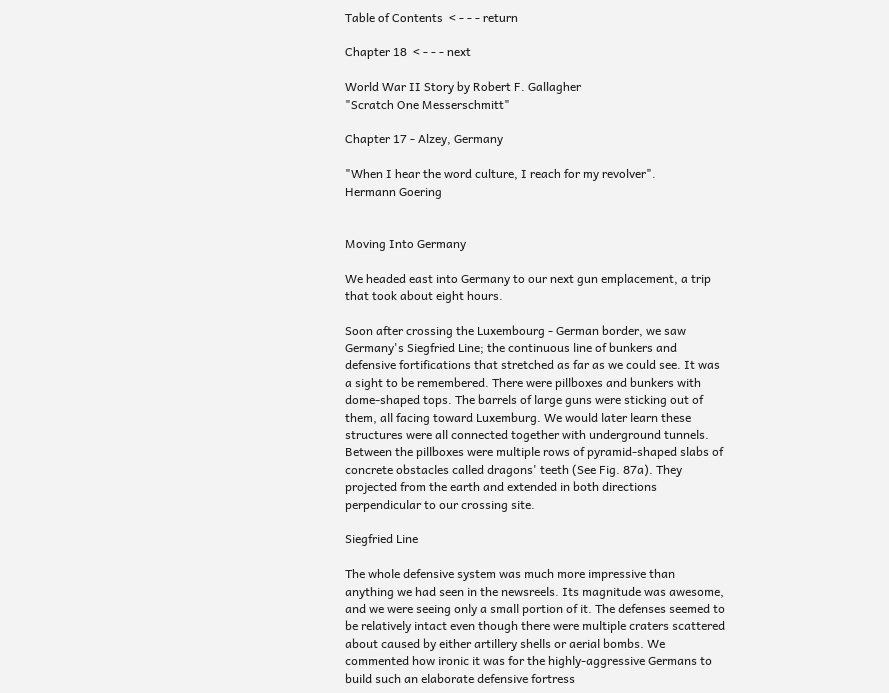Table of Contents  < - - - return

Chapter 18  < - - - next

World War II Story by Robert F. Gallagher
"Scratch One Messerschmitt"

Chapter 17 - Alzey, Germany

"When I hear the word culture, I reach for my revolver".
Hermann Goering


Moving Into Germany

We headed east into Germany to our next gun emplacement, a trip that took about eight hours.

Soon after crossing the Luxembourg - German border, we saw Germany's Siegfried Line; the continuous line of bunkers and defensive fortifications that stretched as far as we could see. It was a sight to be remembered. There were pillboxes and bunkers with dome-shaped tops. The barrels of large guns were sticking out of them, all facing toward Luxemburg. We would later learn these structures were all connected together with underground tunnels. Between the pillboxes were multiple rows of pyramid-shaped slabs of concrete obstacles called dragons' teeth (See Fig. 87a). They projected from the earth and extended in both directions perpendicular to our crossing site.

Siegfried Line

The whole defensive system was much more impressive than anything we had seen in the newsreels. Its magnitude was awesome, and we were seeing only a small portion of it. The defenses seemed to be relatively intact even though there were multiple craters scattered about caused by either artillery shells or aerial bombs. We commented how ironic it was for the highly-aggressive Germans to build such an elaborate defensive fortress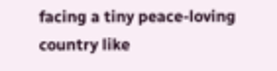facing a tiny peace-loving country like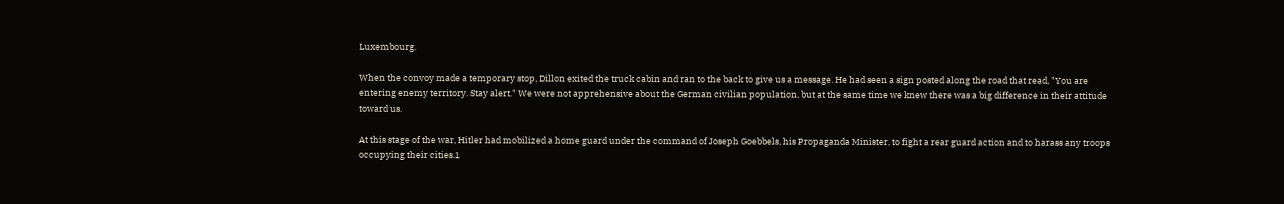Luxembourg.

When the convoy made a temporary stop, Dillon exited the truck cabin and ran to the back to give us a message. He had seen a sign posted along the road that read, "You are entering enemy territory. Stay alert." We were not apprehensive about the German civilian population, but at the same time we knew there was a big difference in their attitude toward us.

At this stage of the war, Hitler had mobilized a home guard under the command of Joseph Goebbels, his Propaganda Minister, to fight a rear guard action and to harass any troops occupying their cities.1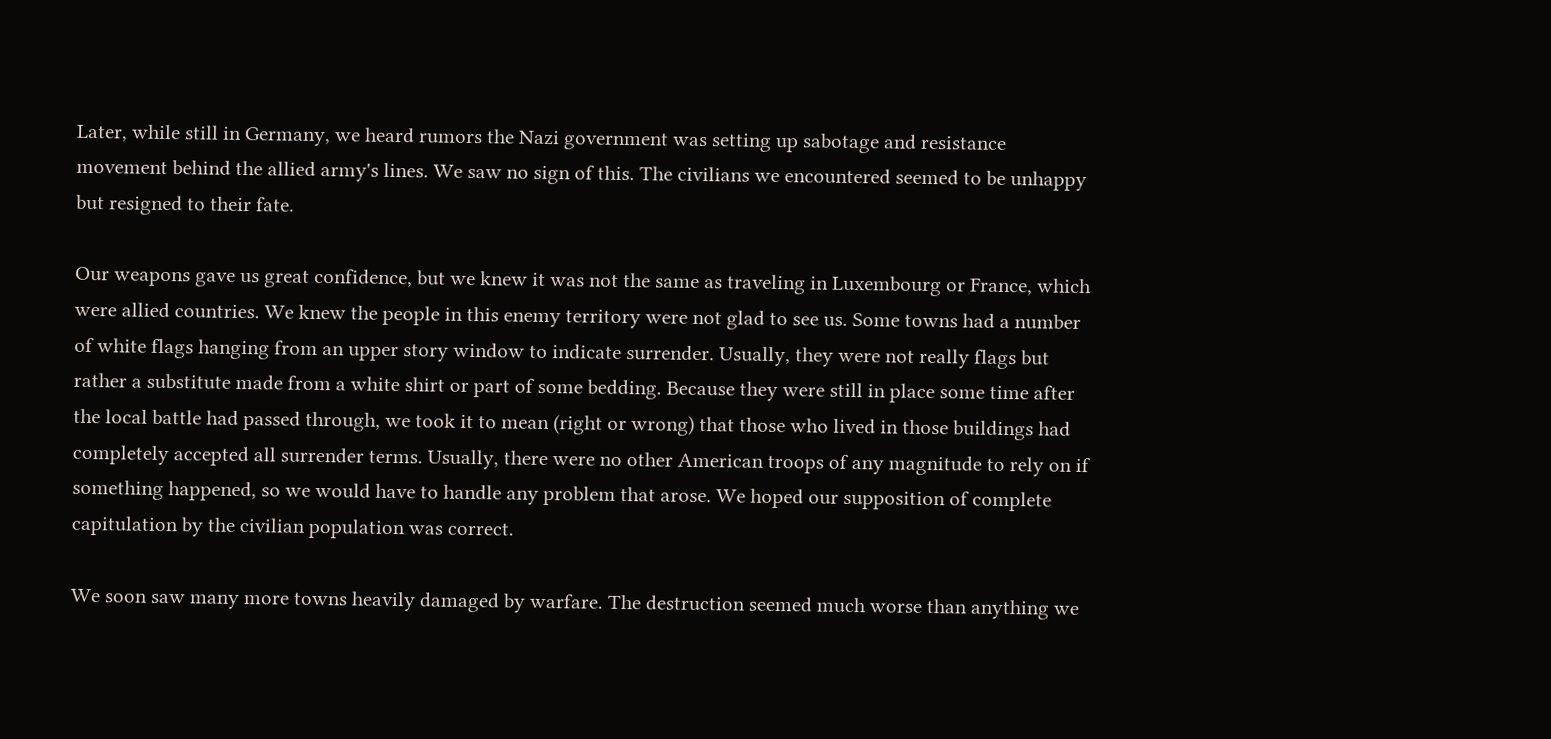Later, while still in Germany, we heard rumors the Nazi government was setting up sabotage and resistance movement behind the allied army's lines. We saw no sign of this. The civilians we encountered seemed to be unhappy but resigned to their fate.

Our weapons gave us great confidence, but we knew it was not the same as traveling in Luxembourg or France, which were allied countries. We knew the people in this enemy territory were not glad to see us. Some towns had a number of white flags hanging from an upper story window to indicate surrender. Usually, they were not really flags but rather a substitute made from a white shirt or part of some bedding. Because they were still in place some time after the local battle had passed through, we took it to mean (right or wrong) that those who lived in those buildings had completely accepted all surrender terms. Usually, there were no other American troops of any magnitude to rely on if something happened, so we would have to handle any problem that arose. We hoped our supposition of complete capitulation by the civilian population was correct.

We soon saw many more towns heavily damaged by warfare. The destruction seemed much worse than anything we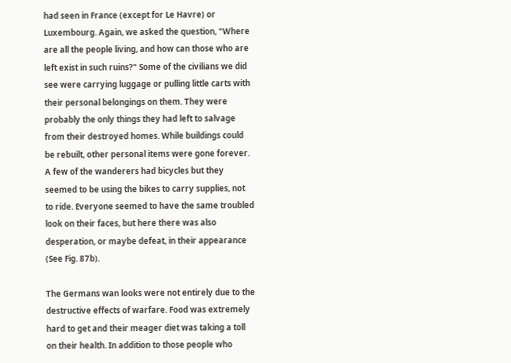had seen in France (except for Le Havre) or Luxembourg. Again, we asked the question, "Where are all the people living, and how can those who are left exist in such ruins?" Some of the civilians we did see were carrying luggage or pulling little carts with their personal belongings on them. They were probably the only things they had left to salvage from their destroyed homes. While buildings could be rebuilt, other personal items were gone forever. A few of the wanderers had bicycles but they seemed to be using the bikes to carry supplies, not to ride. Everyone seemed to have the same troubled look on their faces, but here there was also desperation, or maybe defeat, in their appearance (See Fig. 87b).

The Germans wan looks were not entirely due to the destructive effects of warfare. Food was extremely hard to get and their meager diet was taking a toll on their health. In addition to those people who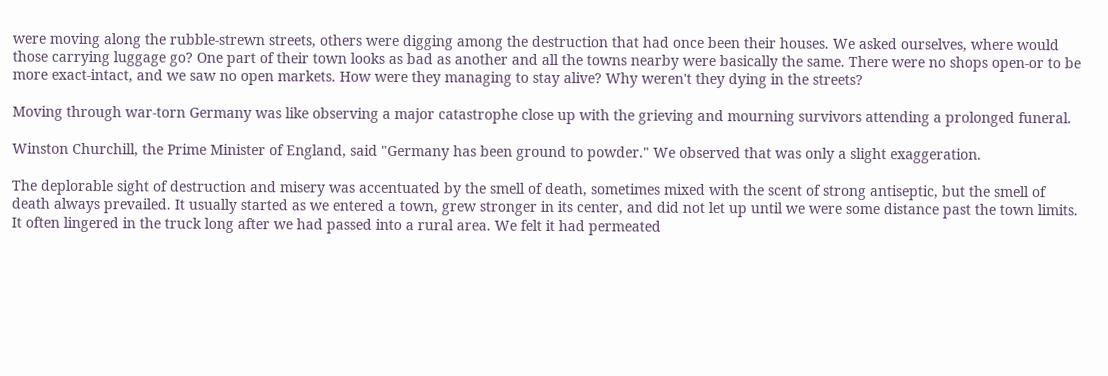were moving along the rubble-strewn streets, others were digging among the destruction that had once been their houses. We asked ourselves, where would those carrying luggage go? One part of their town looks as bad as another and all the towns nearby were basically the same. There were no shops open-or to be more exact-intact, and we saw no open markets. How were they managing to stay alive? Why weren't they dying in the streets?

Moving through war-torn Germany was like observing a major catastrophe close up with the grieving and mourning survivors attending a prolonged funeral.

Winston Churchill, the Prime Minister of England, said "Germany has been ground to powder." We observed that was only a slight exaggeration.

The deplorable sight of destruction and misery was accentuated by the smell of death, sometimes mixed with the scent of strong antiseptic, but the smell of death always prevailed. It usually started as we entered a town, grew stronger in its center, and did not let up until we were some distance past the town limits. It often lingered in the truck long after we had passed into a rural area. We felt it had permeated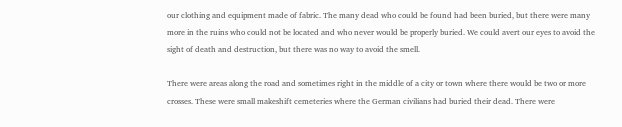our clothing and equipment made of fabric. The many dead who could be found had been buried, but there were many more in the ruins who could not be located and who never would be properly buried. We could avert our eyes to avoid the sight of death and destruction, but there was no way to avoid the smell.

There were areas along the road and sometimes right in the middle of a city or town where there would be two or more crosses. These were small makeshift cemeteries where the German civilians had buried their dead. There were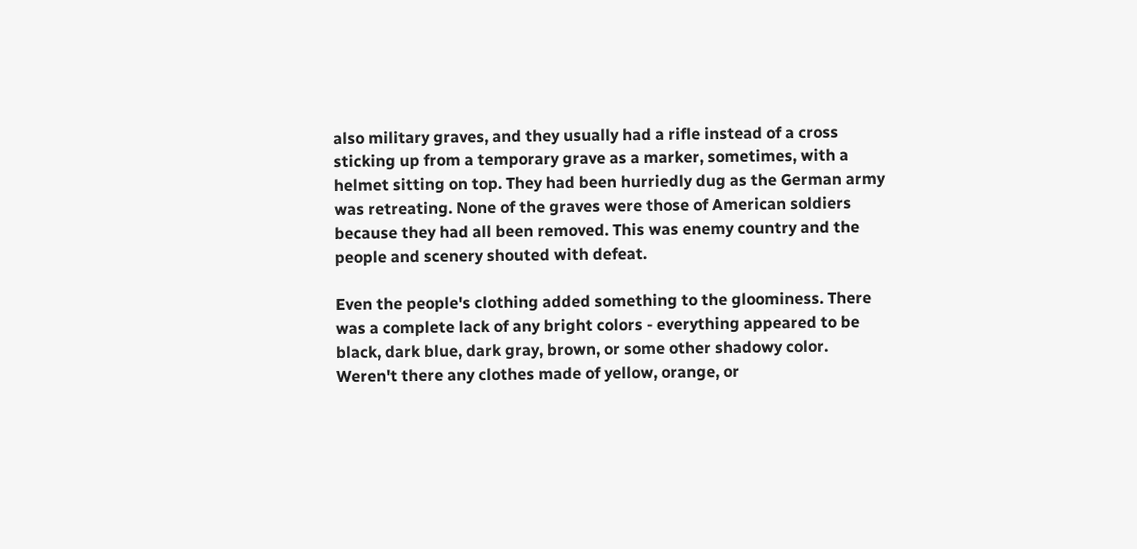also military graves, and they usually had a rifle instead of a cross sticking up from a temporary grave as a marker, sometimes, with a helmet sitting on top. They had been hurriedly dug as the German army was retreating. None of the graves were those of American soldiers because they had all been removed. This was enemy country and the people and scenery shouted with defeat.

Even the people's clothing added something to the gloominess. There was a complete lack of any bright colors - everything appeared to be black, dark blue, dark gray, brown, or some other shadowy color. Weren't there any clothes made of yellow, orange, or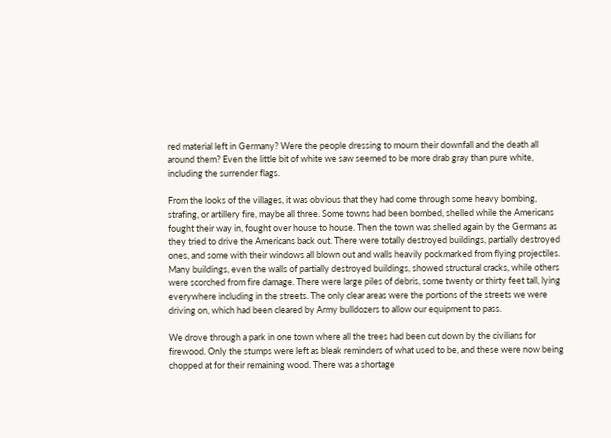red material left in Germany? Were the people dressing to mourn their downfall and the death all around them? Even the little bit of white we saw seemed to be more drab gray than pure white, including the surrender flags.

From the looks of the villages, it was obvious that they had come through some heavy bombing, strafing, or artillery fire, maybe all three. Some towns had been bombed, shelled while the Americans fought their way in, fought over house to house. Then the town was shelled again by the Germans as they tried to drive the Americans back out. There were totally destroyed buildings, partially destroyed ones, and some with their windows all blown out and walls heavily pockmarked from flying projectiles. Many buildings, even the walls of partially destroyed buildings, showed structural cracks, while others were scorched from fire damage. There were large piles of debris, some twenty or thirty feet tall, lying everywhere including in the streets. The only clear areas were the portions of the streets we were driving on, which had been cleared by Army bulldozers to allow our equipment to pass.

We drove through a park in one town where all the trees had been cut down by the civilians for firewood. Only the stumps were left as bleak reminders of what used to be, and these were now being chopped at for their remaining wood. There was a shortage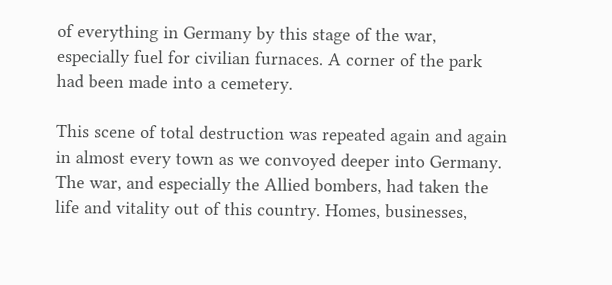of everything in Germany by this stage of the war, especially fuel for civilian furnaces. A corner of the park had been made into a cemetery.

This scene of total destruction was repeated again and again in almost every town as we convoyed deeper into Germany. The war, and especially the Allied bombers, had taken the life and vitality out of this country. Homes, businesses,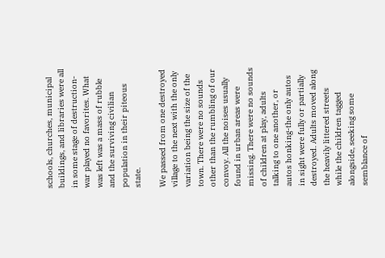schools, churches, municipal buildings, and libraries were all in some stage of destruction-war played no favorites. What was left was a mass of rubble and the surviving civilian population in their piteous state.

We passed from one destroyed village to the next with the only variation being the size of the town. There were no sounds other than the rumbling of our convoy. All the noises usually found in urban areas were missing. There were no sounds of children at play, adults talking to one another, or autos honking-the only autos in sight were fully or partially destroyed. Adults moved along the heavily littered streets while the children tagged alongside, seeking some semblance of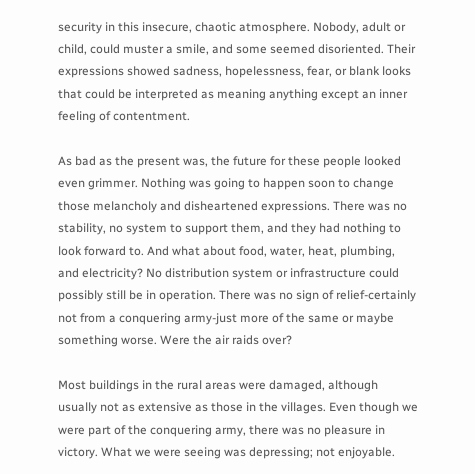security in this insecure, chaotic atmosphere. Nobody, adult or child, could muster a smile, and some seemed disoriented. Their expressions showed sadness, hopelessness, fear, or blank looks that could be interpreted as meaning anything except an inner feeling of contentment.

As bad as the present was, the future for these people looked even grimmer. Nothing was going to happen soon to change those melancholy and disheartened expressions. There was no stability, no system to support them, and they had nothing to look forward to. And what about food, water, heat, plumbing, and electricity? No distribution system or infrastructure could possibly still be in operation. There was no sign of relief-certainly not from a conquering army-just more of the same or maybe something worse. Were the air raids over?

Most buildings in the rural areas were damaged, although usually not as extensive as those in the villages. Even though we were part of the conquering army, there was no pleasure in victory. What we were seeing was depressing; not enjoyable.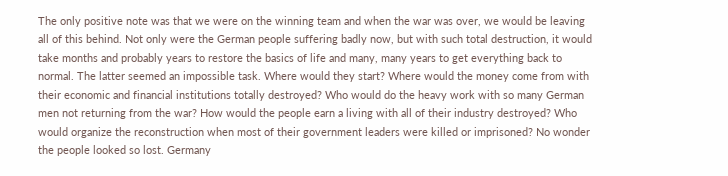The only positive note was that we were on the winning team and when the war was over, we would be leaving all of this behind. Not only were the German people suffering badly now, but with such total destruction, it would take months and probably years to restore the basics of life and many, many years to get everything back to normal. The latter seemed an impossible task. Where would they start? Where would the money come from with their economic and financial institutions totally destroyed? Who would do the heavy work with so many German men not returning from the war? How would the people earn a living with all of their industry destroyed? Who would organize the reconstruction when most of their government leaders were killed or imprisoned? No wonder the people looked so lost. Germany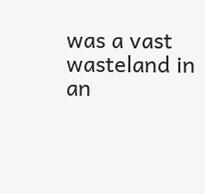was a vast wasteland in an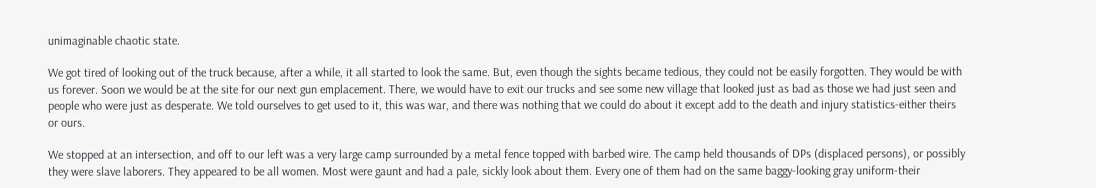unimaginable chaotic state.

We got tired of looking out of the truck because, after a while, it all started to look the same. But, even though the sights became tedious, they could not be easily forgotten. They would be with us forever. Soon we would be at the site for our next gun emplacement. There, we would have to exit our trucks and see some new village that looked just as bad as those we had just seen and people who were just as desperate. We told ourselves to get used to it, this was war, and there was nothing that we could do about it except add to the death and injury statistics-either theirs or ours.

We stopped at an intersection, and off to our left was a very large camp surrounded by a metal fence topped with barbed wire. The camp held thousands of DPs (displaced persons), or possibly they were slave laborers. They appeared to be all women. Most were gaunt and had a pale, sickly look about them. Every one of them had on the same baggy-looking gray uniform-their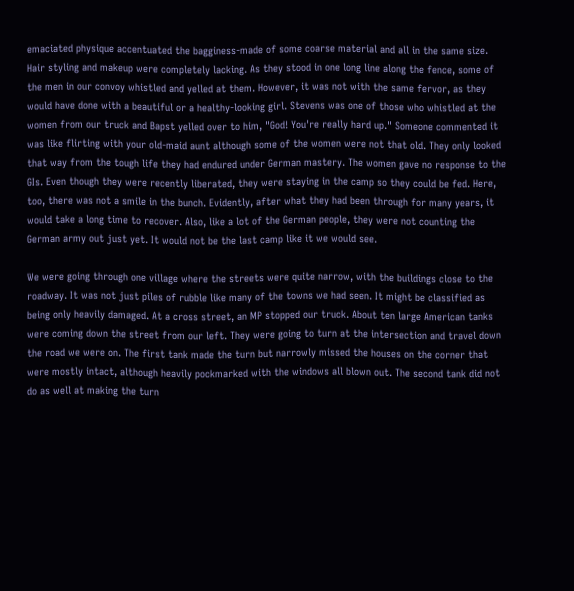emaciated physique accentuated the bagginess-made of some coarse material and all in the same size. Hair styling and makeup were completely lacking. As they stood in one long line along the fence, some of the men in our convoy whistled and yelled at them. However, it was not with the same fervor, as they would have done with a beautiful or a healthy-looking girl. Stevens was one of those who whistled at the women from our truck and Bapst yelled over to him, "God! You're really hard up." Someone commented it was like flirting with your old-maid aunt although some of the women were not that old. They only looked that way from the tough life they had endured under German mastery. The women gave no response to the GIs. Even though they were recently liberated, they were staying in the camp so they could be fed. Here, too, there was not a smile in the bunch. Evidently, after what they had been through for many years, it would take a long time to recover. Also, like a lot of the German people, they were not counting the German army out just yet. It would not be the last camp like it we would see.

We were going through one village where the streets were quite narrow, with the buildings close to the roadway. It was not just piles of rubble like many of the towns we had seen. It might be classified as being only heavily damaged. At a cross street, an MP stopped our truck. About ten large American tanks were coming down the street from our left. They were going to turn at the intersection and travel down the road we were on. The first tank made the turn but narrowly missed the houses on the corner that were mostly intact, although heavily pockmarked with the windows all blown out. The second tank did not do as well at making the turn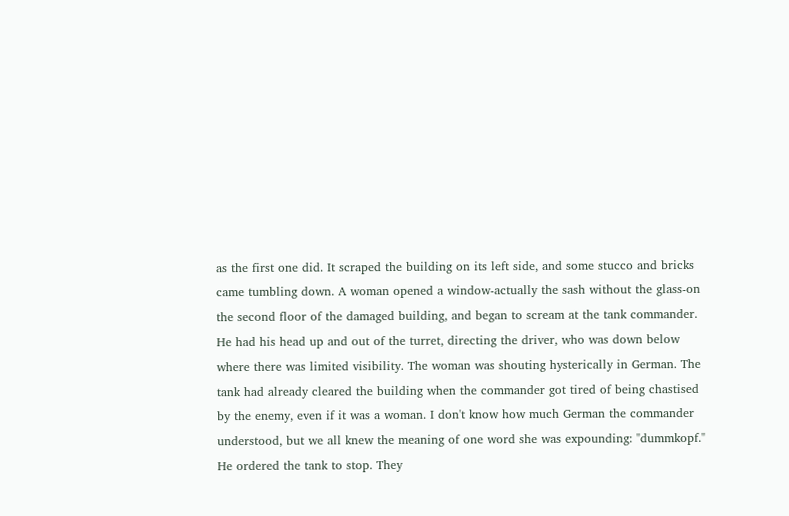as the first one did. It scraped the building on its left side, and some stucco and bricks came tumbling down. A woman opened a window-actually the sash without the glass-on the second floor of the damaged building, and began to scream at the tank commander. He had his head up and out of the turret, directing the driver, who was down below where there was limited visibility. The woman was shouting hysterically in German. The tank had already cleared the building when the commander got tired of being chastised by the enemy, even if it was a woman. I don't know how much German the commander understood, but we all knew the meaning of one word she was expounding: "dummkopf." He ordered the tank to stop. They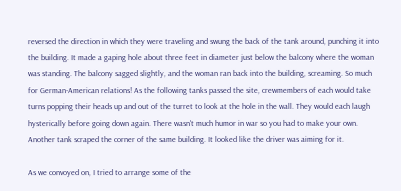reversed the direction in which they were traveling and swung the back of the tank around, punching it into the building. It made a gaping hole about three feet in diameter just below the balcony where the woman was standing. The balcony sagged slightly, and the woman ran back into the building, screaming. So much for German-American relations! As the following tanks passed the site, crewmembers of each would take turns popping their heads up and out of the turret to look at the hole in the wall. They would each laugh hysterically before going down again. There wasn't much humor in war so you had to make your own. Another tank scraped the corner of the same building. It looked like the driver was aiming for it.

As we convoyed on, I tried to arrange some of the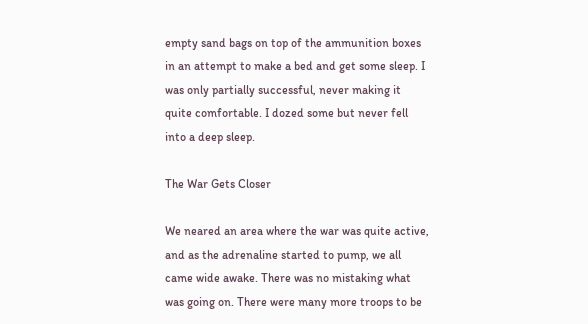empty sand bags on top of the ammunition boxes in an attempt to make a bed and get some sleep. I was only partially successful, never making it quite comfortable. I dozed some but never fell into a deep sleep.

The War Gets Closer

We neared an area where the war was quite active, and as the adrenaline started to pump, we all came wide awake. There was no mistaking what was going on. There were many more troops to be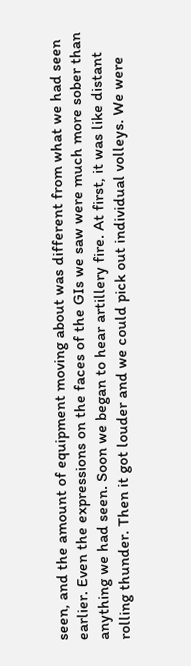seen, and the amount of equipment moving about was different from what we had seen earlier. Even the expressions on the faces of the GIs we saw were much more sober than anything we had seen. Soon we began to hear artillery fire. At first, it was like distant rolling thunder. Then it got louder and we could pick out individual volleys. We were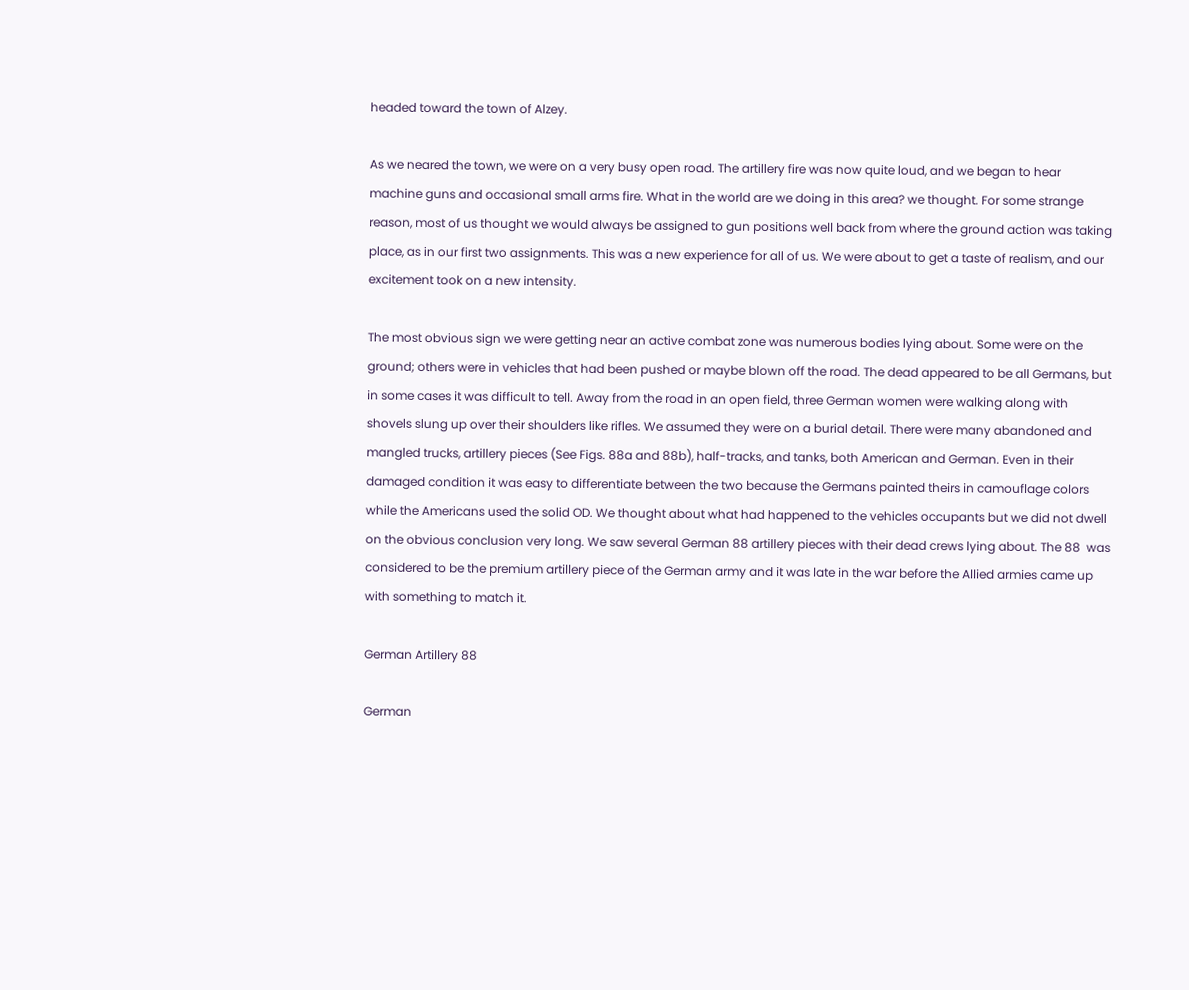headed toward the town of Alzey.

As we neared the town, we were on a very busy open road. The artillery fire was now quite loud, and we began to hear machine guns and occasional small arms fire. What in the world are we doing in this area? we thought. For some strange reason, most of us thought we would always be assigned to gun positions well back from where the ground action was taking place, as in our first two assignments. This was a new experience for all of us. We were about to get a taste of realism, and our excitement took on a new intensity.

The most obvious sign we were getting near an active combat zone was numerous bodies lying about. Some were on the ground; others were in vehicles that had been pushed or maybe blown off the road. The dead appeared to be all Germans, but in some cases it was difficult to tell. Away from the road in an open field, three German women were walking along with shovels slung up over their shoulders like rifles. We assumed they were on a burial detail. There were many abandoned and mangled trucks, artillery pieces (See Figs. 88a and 88b), half-tracks, and tanks, both American and German. Even in their damaged condition it was easy to differentiate between the two because the Germans painted theirs in camouflage colors while the Americans used the solid OD. We thought about what had happened to the vehicles occupants but we did not dwell on the obvious conclusion very long. We saw several German 88 artillery pieces with their dead crews lying about. The 88  was considered to be the premium artillery piece of the German army and it was late in the war before the Allied armies came up with something to match it.

German Artillery 88

German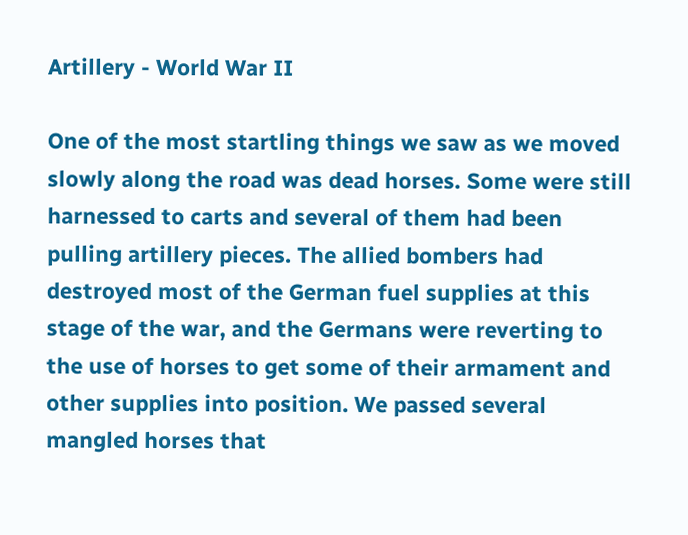Artillery - World War II

One of the most startling things we saw as we moved slowly along the road was dead horses. Some were still harnessed to carts and several of them had been pulling artillery pieces. The allied bombers had destroyed most of the German fuel supplies at this stage of the war, and the Germans were reverting to the use of horses to get some of their armament and other supplies into position. We passed several mangled horses that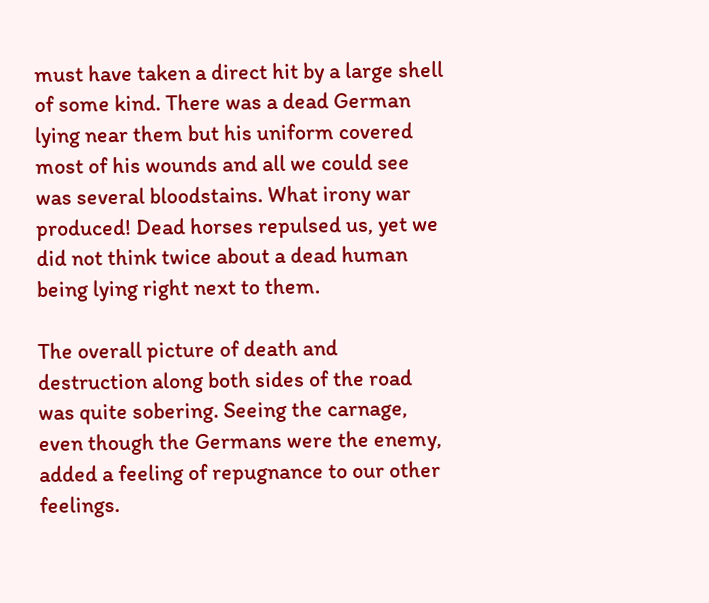must have taken a direct hit by a large shell of some kind. There was a dead German lying near them but his uniform covered most of his wounds and all we could see was several bloodstains. What irony war produced! Dead horses repulsed us, yet we did not think twice about a dead human being lying right next to them.

The overall picture of death and destruction along both sides of the road was quite sobering. Seeing the carnage, even though the Germans were the enemy, added a feeling of repugnance to our other feelings.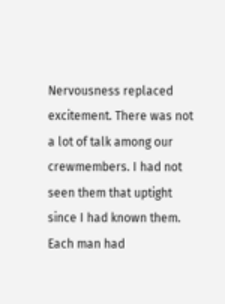Nervousness replaced excitement. There was not a lot of talk among our crewmembers. I had not seen them that uptight since I had known them. Each man had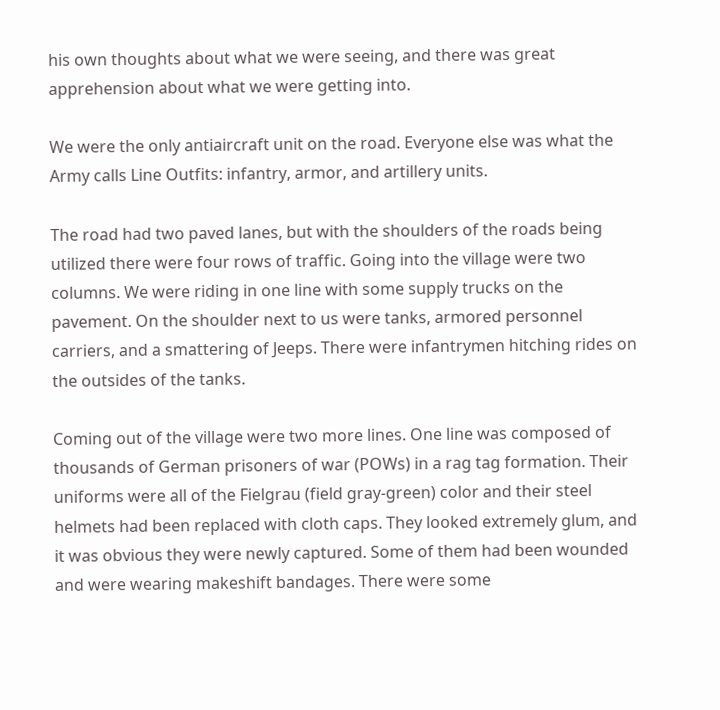his own thoughts about what we were seeing, and there was great apprehension about what we were getting into.

We were the only antiaircraft unit on the road. Everyone else was what the Army calls Line Outfits: infantry, armor, and artillery units.

The road had two paved lanes, but with the shoulders of the roads being utilized there were four rows of traffic. Going into the village were two columns. We were riding in one line with some supply trucks on the pavement. On the shoulder next to us were tanks, armored personnel carriers, and a smattering of Jeeps. There were infantrymen hitching rides on the outsides of the tanks.

Coming out of the village were two more lines. One line was composed of thousands of German prisoners of war (POWs) in a rag tag formation. Their uniforms were all of the Fielgrau (field gray-green) color and their steel helmets had been replaced with cloth caps. They looked extremely glum, and it was obvious they were newly captured. Some of them had been wounded and were wearing makeshift bandages. There were some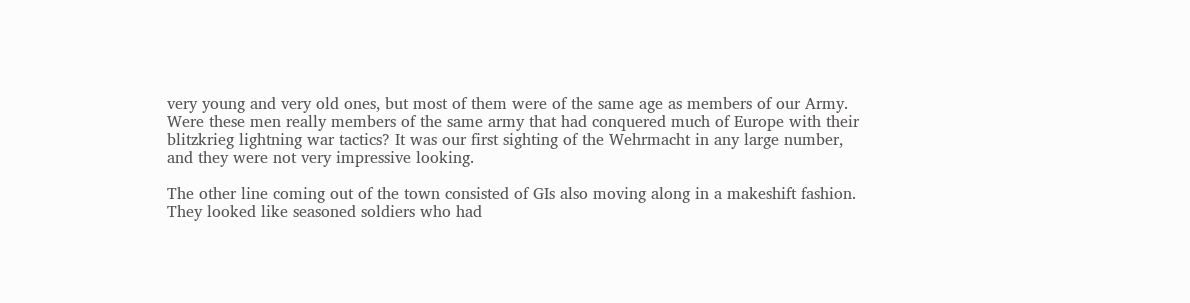very young and very old ones, but most of them were of the same age as members of our Army. Were these men really members of the same army that had conquered much of Europe with their blitzkrieg lightning war tactics? It was our first sighting of the Wehrmacht in any large number, and they were not very impressive looking.

The other line coming out of the town consisted of GIs also moving along in a makeshift fashion. They looked like seasoned soldiers who had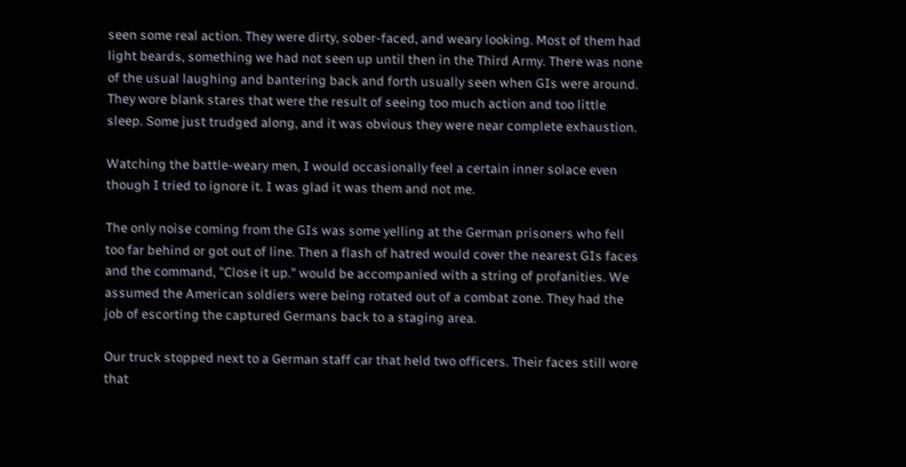seen some real action. They were dirty, sober-faced, and weary looking. Most of them had light beards, something we had not seen up until then in the Third Army. There was none of the usual laughing and bantering back and forth usually seen when GIs were around. They wore blank stares that were the result of seeing too much action and too little sleep. Some just trudged along, and it was obvious they were near complete exhaustion.

Watching the battle-weary men, I would occasionally feel a certain inner solace even though I tried to ignore it. I was glad it was them and not me.

The only noise coming from the GIs was some yelling at the German prisoners who fell too far behind or got out of line. Then a flash of hatred would cover the nearest GIs faces and the command, "Close it up." would be accompanied with a string of profanities. We assumed the American soldiers were being rotated out of a combat zone. They had the job of escorting the captured Germans back to a staging area.

Our truck stopped next to a German staff car that held two officers. Their faces still wore that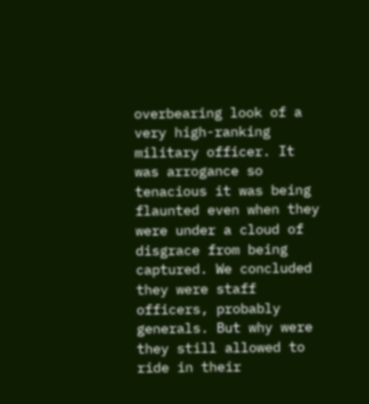overbearing look of a very high-ranking military officer. It was arrogance so tenacious it was being flaunted even when they were under a cloud of disgrace from being captured. We concluded they were staff officers, probably generals. But why were they still allowed to ride in their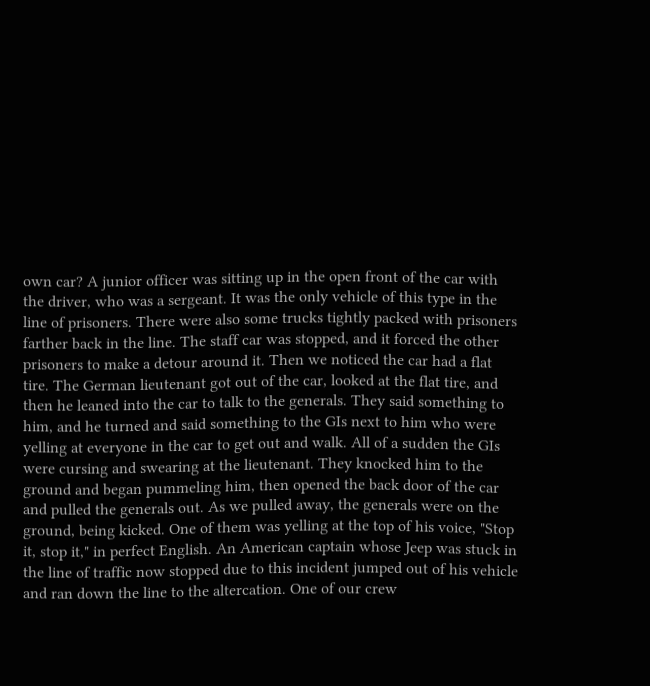own car? A junior officer was sitting up in the open front of the car with the driver, who was a sergeant. It was the only vehicle of this type in the line of prisoners. There were also some trucks tightly packed with prisoners farther back in the line. The staff car was stopped, and it forced the other prisoners to make a detour around it. Then we noticed the car had a flat tire. The German lieutenant got out of the car, looked at the flat tire, and then he leaned into the car to talk to the generals. They said something to him, and he turned and said something to the GIs next to him who were yelling at everyone in the car to get out and walk. All of a sudden the GIs were cursing and swearing at the lieutenant. They knocked him to the ground and began pummeling him, then opened the back door of the car and pulled the generals out. As we pulled away, the generals were on the ground, being kicked. One of them was yelling at the top of his voice, "Stop it, stop it," in perfect English. An American captain whose Jeep was stuck in the line of traffic now stopped due to this incident jumped out of his vehicle and ran down the line to the altercation. One of our crew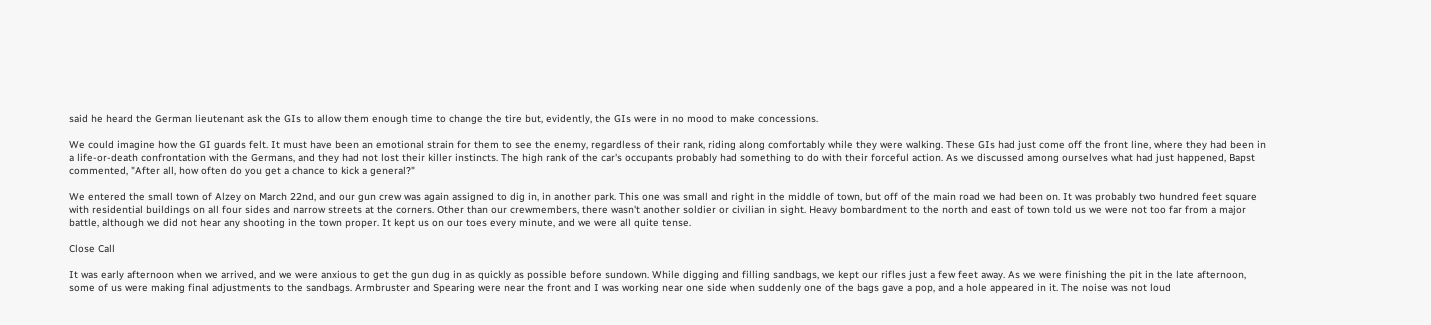said he heard the German lieutenant ask the GIs to allow them enough time to change the tire but, evidently, the GIs were in no mood to make concessions.

We could imagine how the GI guards felt. It must have been an emotional strain for them to see the enemy, regardless of their rank, riding along comfortably while they were walking. These GIs had just come off the front line, where they had been in a life-or-death confrontation with the Germans, and they had not lost their killer instincts. The high rank of the car's occupants probably had something to do with their forceful action. As we discussed among ourselves what had just happened, Bapst commented, "After all, how often do you get a chance to kick a general?"

We entered the small town of Alzey on March 22nd, and our gun crew was again assigned to dig in, in another park. This one was small and right in the middle of town, but off of the main road we had been on. It was probably two hundred feet square with residential buildings on all four sides and narrow streets at the corners. Other than our crewmembers, there wasn't another soldier or civilian in sight. Heavy bombardment to the north and east of town told us we were not too far from a major battle, although we did not hear any shooting in the town proper. It kept us on our toes every minute, and we were all quite tense.

Close Call

It was early afternoon when we arrived, and we were anxious to get the gun dug in as quickly as possible before sundown. While digging and filling sandbags, we kept our rifles just a few feet away. As we were finishing the pit in the late afternoon, some of us were making final adjustments to the sandbags. Armbruster and Spearing were near the front and I was working near one side when suddenly one of the bags gave a pop, and a hole appeared in it. The noise was not loud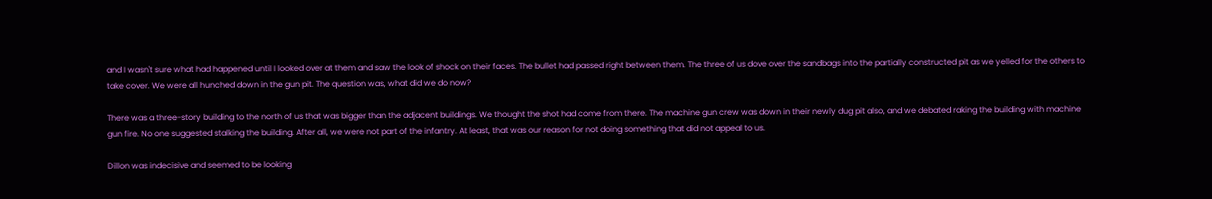and I wasn't sure what had happened until I looked over at them and saw the look of shock on their faces. The bullet had passed right between them. The three of us dove over the sandbags into the partially constructed pit as we yelled for the others to take cover. We were all hunched down in the gun pit. The question was, what did we do now?

There was a three-story building to the north of us that was bigger than the adjacent buildings. We thought the shot had come from there. The machine gun crew was down in their newly dug pit also, and we debated raking the building with machine gun fire. No one suggested stalking the building. After all, we were not part of the infantry. At least, that was our reason for not doing something that did not appeal to us.

Dillon was indecisive and seemed to be looking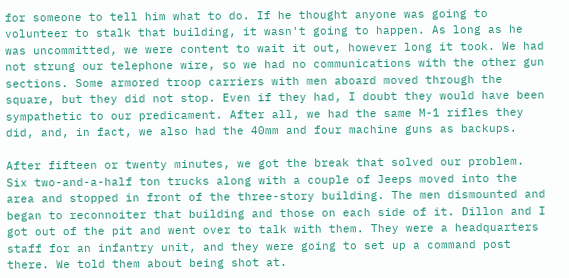for someone to tell him what to do. If he thought anyone was going to volunteer to stalk that building, it wasn't going to happen. As long as he was uncommitted, we were content to wait it out, however long it took. We had not strung our telephone wire, so we had no communications with the other gun sections. Some armored troop carriers with men aboard moved through the square, but they did not stop. Even if they had, I doubt they would have been sympathetic to our predicament. After all, we had the same M-1 rifles they did, and, in fact, we also had the 40mm and four machine guns as backups.

After fifteen or twenty minutes, we got the break that solved our problem. Six two-and-a-half ton trucks along with a couple of Jeeps moved into the area and stopped in front of the three-story building. The men dismounted and began to reconnoiter that building and those on each side of it. Dillon and I got out of the pit and went over to talk with them. They were a headquarters staff for an infantry unit, and they were going to set up a command post there. We told them about being shot at.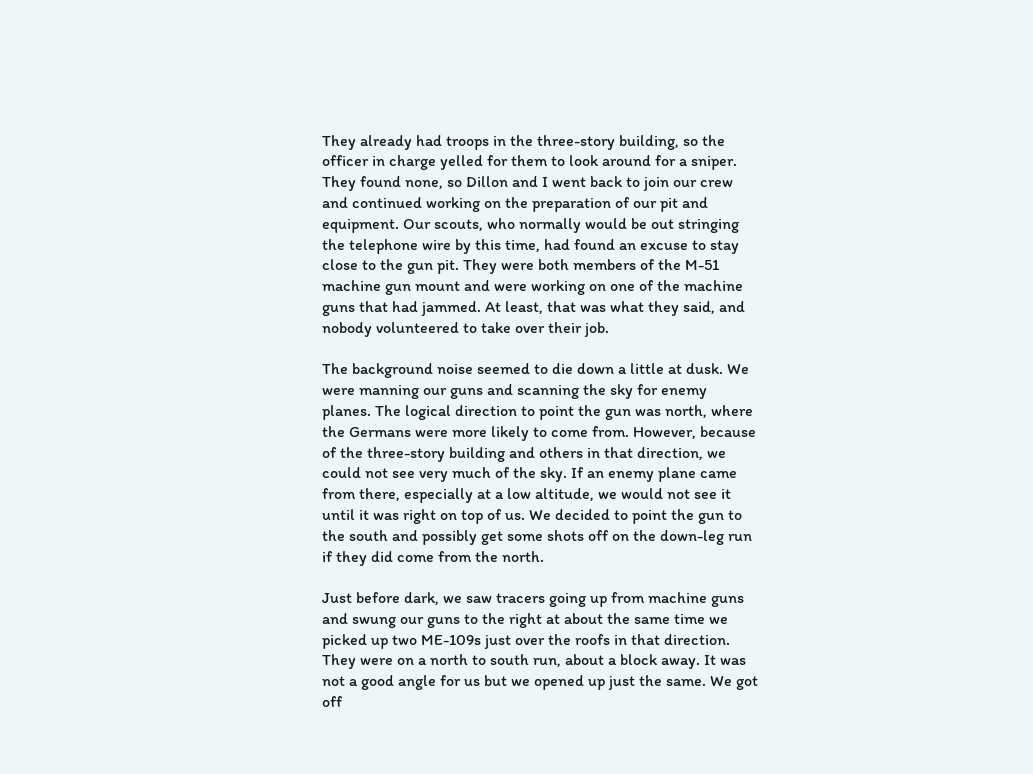They already had troops in the three-story building, so the officer in charge yelled for them to look around for a sniper. They found none, so Dillon and I went back to join our crew and continued working on the preparation of our pit and equipment. Our scouts, who normally would be out stringing the telephone wire by this time, had found an excuse to stay close to the gun pit. They were both members of the M-51 machine gun mount and were working on one of the machine guns that had jammed. At least, that was what they said, and nobody volunteered to take over their job.

The background noise seemed to die down a little at dusk. We were manning our guns and scanning the sky for enemy planes. The logical direction to point the gun was north, where the Germans were more likely to come from. However, because of the three-story building and others in that direction, we could not see very much of the sky. If an enemy plane came from there, especially at a low altitude, we would not see it until it was right on top of us. We decided to point the gun to the south and possibly get some shots off on the down-leg run if they did come from the north.

Just before dark, we saw tracers going up from machine guns and swung our guns to the right at about the same time we picked up two ME-109s just over the roofs in that direction. They were on a north to south run, about a block away. It was not a good angle for us but we opened up just the same. We got off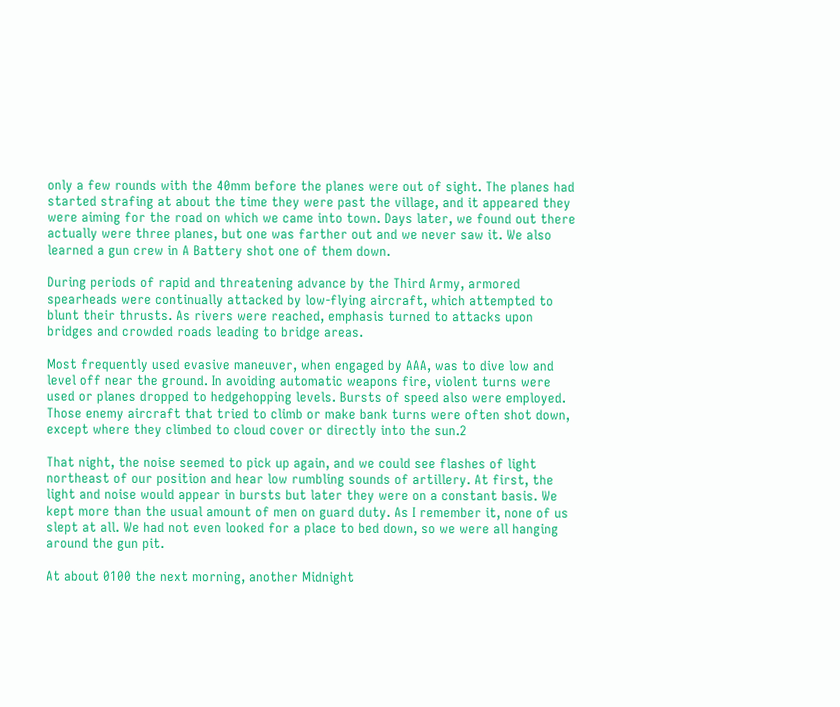only a few rounds with the 40mm before the planes were out of sight. The planes had started strafing at about the time they were past the village, and it appeared they were aiming for the road on which we came into town. Days later, we found out there actually were three planes, but one was farther out and we never saw it. We also learned a gun crew in A Battery shot one of them down.

During periods of rapid and threatening advance by the Third Army, armored spearheads were continually attacked by low-flying aircraft, which attempted to blunt their thrusts. As rivers were reached, emphasis turned to attacks upon bridges and crowded roads leading to bridge areas.

Most frequently used evasive maneuver, when engaged by AAA, was to dive low and level off near the ground. In avoiding automatic weapons fire, violent turns were used or planes dropped to hedgehopping levels. Bursts of speed also were employed. Those enemy aircraft that tried to climb or make bank turns were often shot down, except where they climbed to cloud cover or directly into the sun.2

That night, the noise seemed to pick up again, and we could see flashes of light northeast of our position and hear low rumbling sounds of artillery. At first, the light and noise would appear in bursts but later they were on a constant basis. We kept more than the usual amount of men on guard duty. As I remember it, none of us slept at all. We had not even looked for a place to bed down, so we were all hanging around the gun pit.

At about 0100 the next morning, another Midnight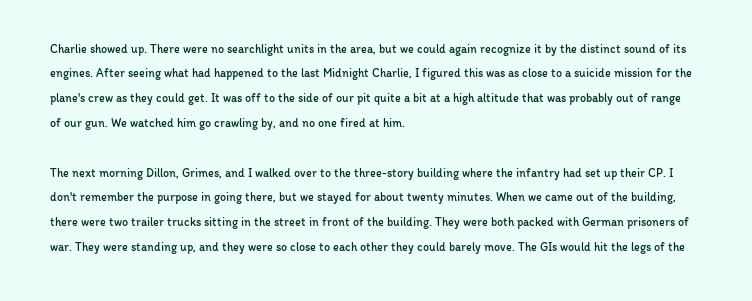Charlie showed up. There were no searchlight units in the area, but we could again recognize it by the distinct sound of its engines. After seeing what had happened to the last Midnight Charlie, I figured this was as close to a suicide mission for the plane's crew as they could get. It was off to the side of our pit quite a bit at a high altitude that was probably out of range of our gun. We watched him go crawling by, and no one fired at him.

The next morning Dillon, Grimes, and I walked over to the three-story building where the infantry had set up their CP. I don't remember the purpose in going there, but we stayed for about twenty minutes. When we came out of the building, there were two trailer trucks sitting in the street in front of the building. They were both packed with German prisoners of war. They were standing up, and they were so close to each other they could barely move. The GIs would hit the legs of the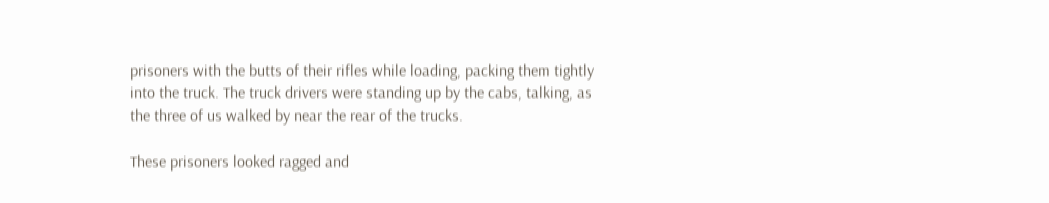prisoners with the butts of their rifles while loading, packing them tightly into the truck. The truck drivers were standing up by the cabs, talking, as the three of us walked by near the rear of the trucks.

These prisoners looked ragged and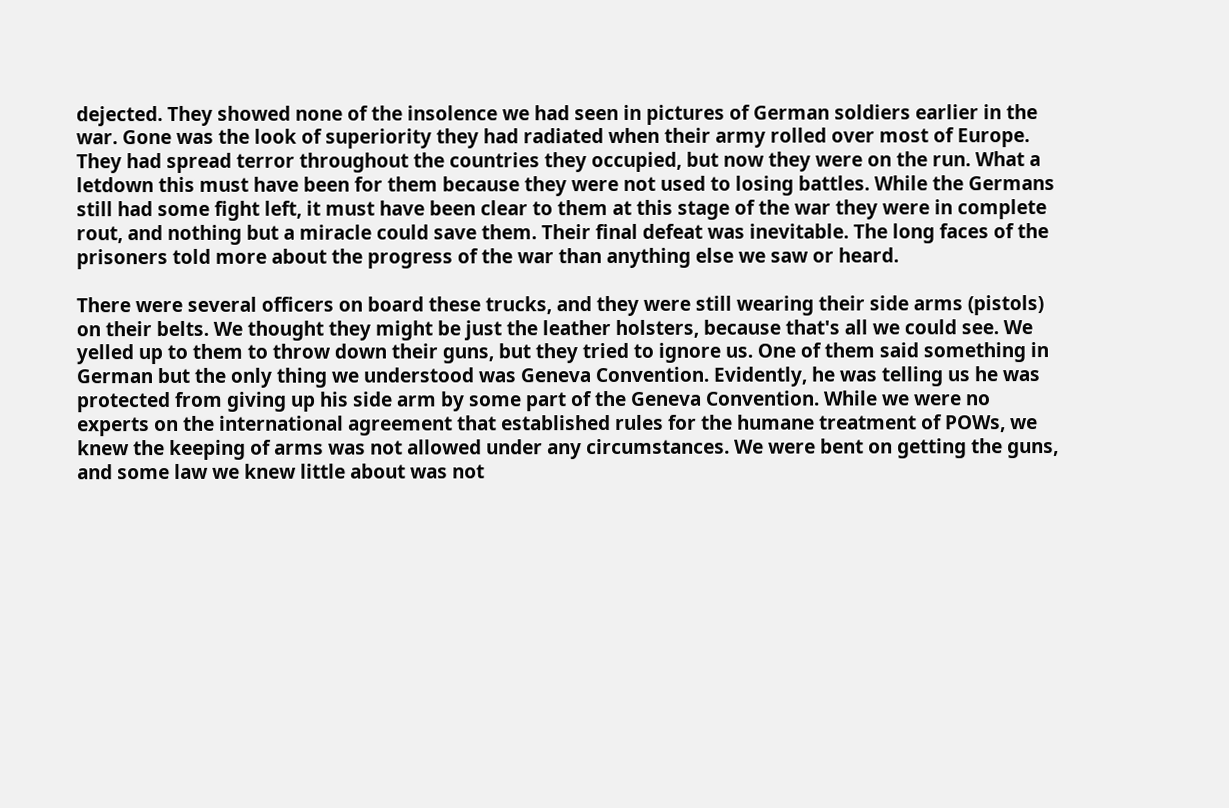dejected. They showed none of the insolence we had seen in pictures of German soldiers earlier in the war. Gone was the look of superiority they had radiated when their army rolled over most of Europe. They had spread terror throughout the countries they occupied, but now they were on the run. What a letdown this must have been for them because they were not used to losing battles. While the Germans still had some fight left, it must have been clear to them at this stage of the war they were in complete rout, and nothing but a miracle could save them. Their final defeat was inevitable. The long faces of the prisoners told more about the progress of the war than anything else we saw or heard.

There were several officers on board these trucks, and they were still wearing their side arms (pistols) on their belts. We thought they might be just the leather holsters, because that's all we could see. We yelled up to them to throw down their guns, but they tried to ignore us. One of them said something in German but the only thing we understood was Geneva Convention. Evidently, he was telling us he was protected from giving up his side arm by some part of the Geneva Convention. While we were no experts on the international agreement that established rules for the humane treatment of POWs, we knew the keeping of arms was not allowed under any circumstances. We were bent on getting the guns, and some law we knew little about was not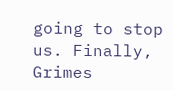going to stop us. Finally, Grimes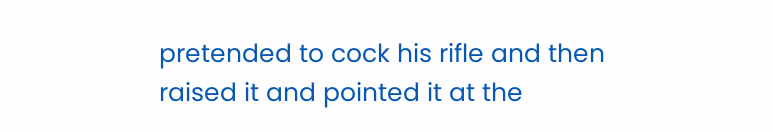pretended to cock his rifle and then raised it and pointed it at the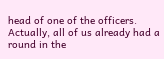head of one of the officers. Actually, all of us already had a round in the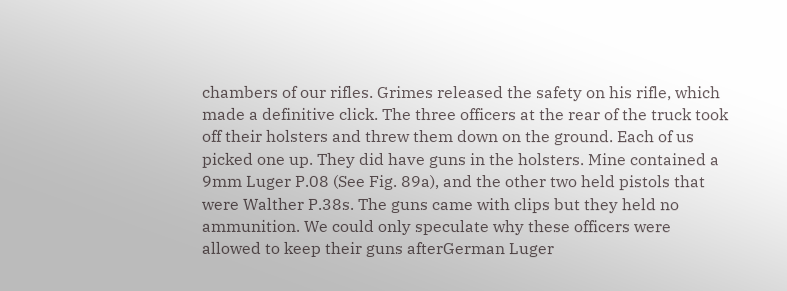chambers of our rifles. Grimes released the safety on his rifle, which made a definitive click. The three officers at the rear of the truck took off their holsters and threw them down on the ground. Each of us picked one up. They did have guns in the holsters. Mine contained a 9mm Luger P.08 (See Fig. 89a), and the other two held pistols that were Walther P.38s. The guns came with clips but they held no ammunition. We could only speculate why these officers were allowed to keep their guns afterGerman Luger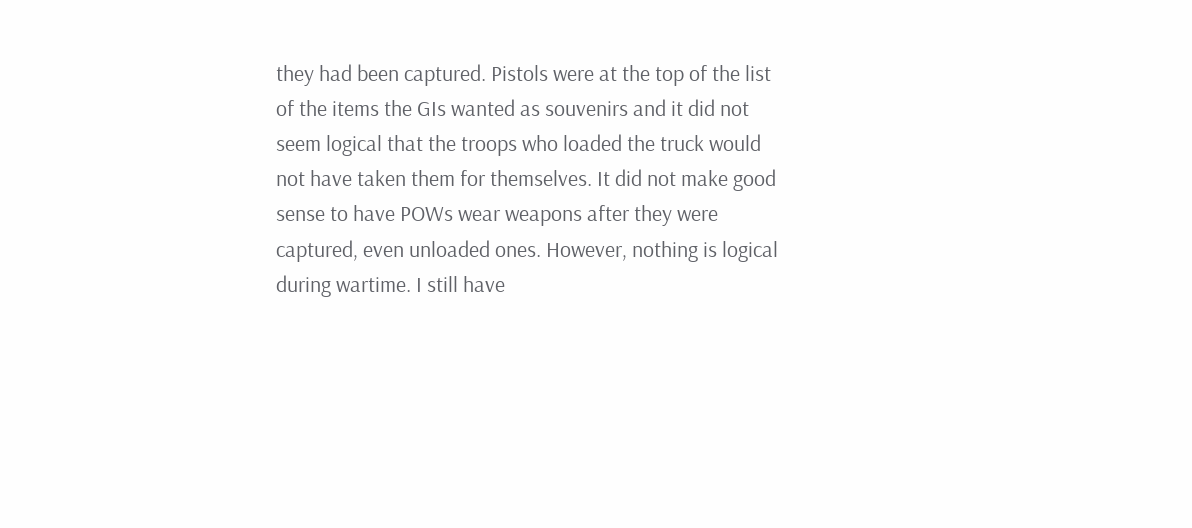they had been captured. Pistols were at the top of the list of the items the GIs wanted as souvenirs and it did not seem logical that the troops who loaded the truck would not have taken them for themselves. It did not make good sense to have POWs wear weapons after they were captured, even unloaded ones. However, nothing is logical during wartime. I still have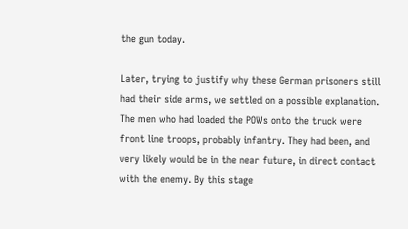the gun today.

Later, trying to justify why these German prisoners still had their side arms, we settled on a possible explanation. The men who had loaded the POWs onto the truck were front line troops, probably infantry. They had been, and very likely would be in the near future, in direct contact with the enemy. By this stage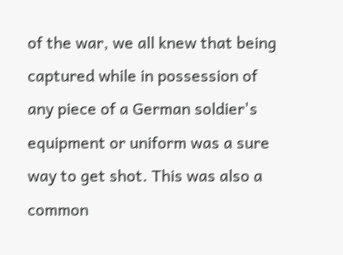of the war, we all knew that being captured while in possession of any piece of a German soldier's equipment or uniform was a sure way to get shot. This was also a common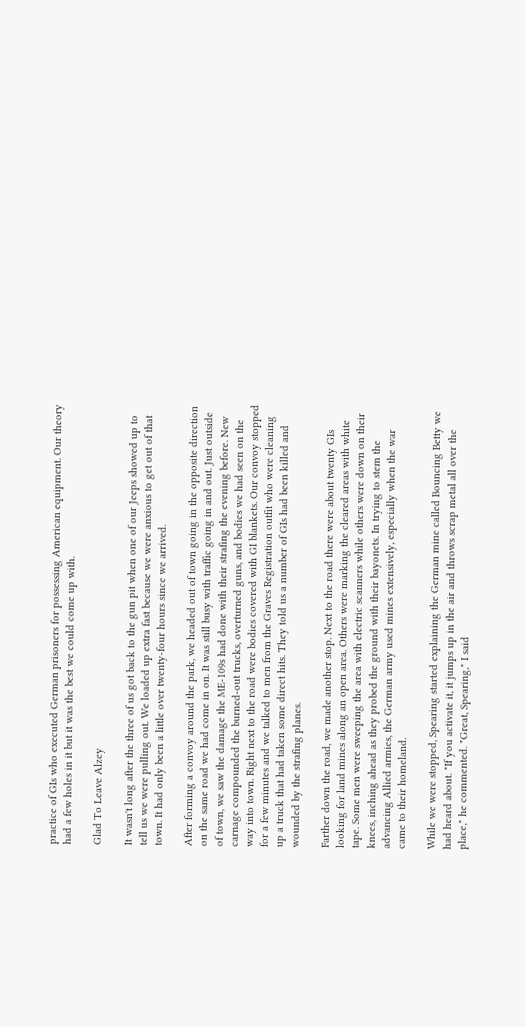practice of GIs who executed German prisoners for possessing American equipment. Our theory had a few holes in it but it was the best we could come up with.

Glad To Leave Alzey

It wasn't long after the three of us got back to the gun pit when one of our Jeeps showed up to tell us we were pulling out. We loaded up extra fast because we were anxious to get out of that town. It had only been a little over twenty-four hours since we arrived.

After forming a convoy around the park, we headed out of town going in the opposite direction on the same road we had come in on. It was still busy with traffic going in and out. Just outside of town, we saw the damage the ME-109s had done with their strafing the evening before. New carnage compounded the burned-out trucks, overturned guns, and bodies we had seen on the way into town. Right next to the road were bodies covered with GI blankets. Our convoy stopped for a few minutes and we talked to men from the Graves Registration outfit who were cleaning up a truck that had taken some direct hits. They told us a number of GIs had been killed and wounded by the strafing planes.

Farther down the road, we made another stop. Next to the road there were about twenty GIs looking for land mines along an open area. Others were marking the cleared areas with white tape. Some men were sweeping the area with electric scanners while others were down on their knees, inching ahead as they probed the ground with their bayonets. In trying to stem the advancing Allied armies, the German army used mines extensively, especially when the war came to their homeland.

While we were stopped, Spearing started explaining the German mine called Bouncing Betty we had heard about. "If you activate it, it jumps up in the air and throws scrap metal all over the place," he commented. "Great, Spearing," I said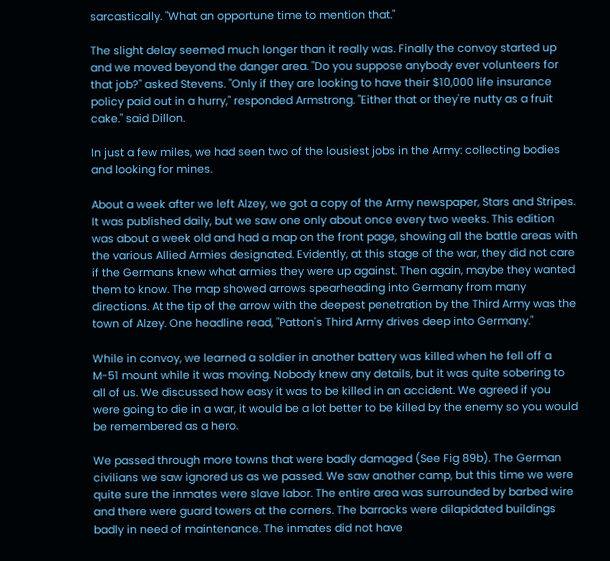sarcastically. "What an opportune time to mention that."

The slight delay seemed much longer than it really was. Finally the convoy started up and we moved beyond the danger area. "Do you suppose anybody ever volunteers for that job?" asked Stevens. "Only if they are looking to have their $10,000 life insurance policy paid out in a hurry," responded Armstrong. "Either that or they're nutty as a fruit cake." said Dillon.

In just a few miles, we had seen two of the lousiest jobs in the Army: collecting bodies and looking for mines.

About a week after we left Alzey, we got a copy of the Army newspaper, Stars and Stripes. It was published daily, but we saw one only about once every two weeks. This edition was about a week old and had a map on the front page, showing all the battle areas with the various Allied Armies designated. Evidently, at this stage of the war, they did not care if the Germans knew what armies they were up against. Then again, maybe they wanted them to know. The map showed arrows spearheading into Germany from many directions. At the tip of the arrow with the deepest penetration by the Third Army was the town of Alzey. One headline read, "Patton's Third Army drives deep into Germany."

While in convoy, we learned a soldier in another battery was killed when he fell off a M-51 mount while it was moving. Nobody knew any details, but it was quite sobering to all of us. We discussed how easy it was to be killed in an accident. We agreed if you were going to die in a war, it would be a lot better to be killed by the enemy so you would be remembered as a hero.

We passed through more towns that were badly damaged (See Fig 89b). The German civilians we saw ignored us as we passed. We saw another camp, but this time we were quite sure the inmates were slave labor. The entire area was surrounded by barbed wire and there were guard towers at the corners. The barracks were dilapidated buildings badly in need of maintenance. The inmates did not have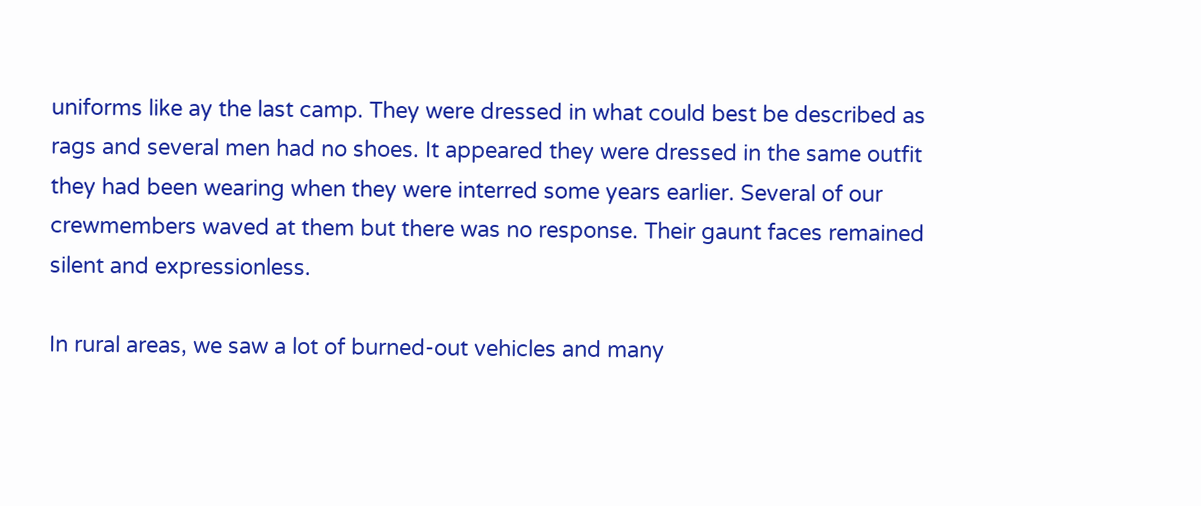uniforms like ay the last camp. They were dressed in what could best be described as rags and several men had no shoes. It appeared they were dressed in the same outfit they had been wearing when they were interred some years earlier. Several of our crewmembers waved at them but there was no response. Their gaunt faces remained silent and expressionless.

In rural areas, we saw a lot of burned-out vehicles and many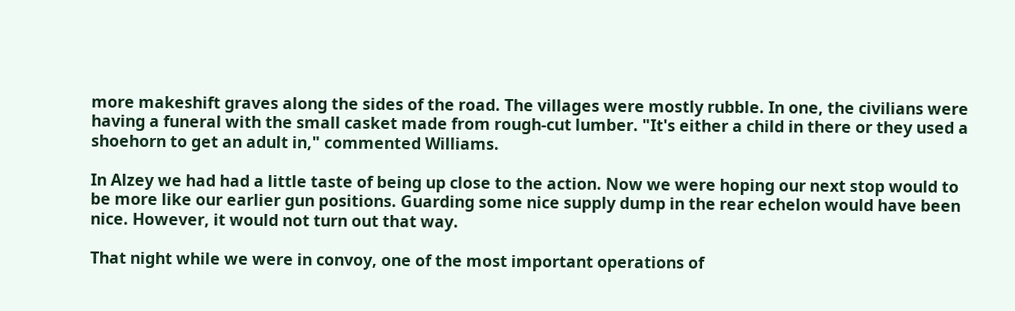more makeshift graves along the sides of the road. The villages were mostly rubble. In one, the civilians were having a funeral with the small casket made from rough-cut lumber. "It's either a child in there or they used a shoehorn to get an adult in," commented Williams.

In Alzey we had had a little taste of being up close to the action. Now we were hoping our next stop would to be more like our earlier gun positions. Guarding some nice supply dump in the rear echelon would have been nice. However, it would not turn out that way.

That night while we were in convoy, one of the most important operations of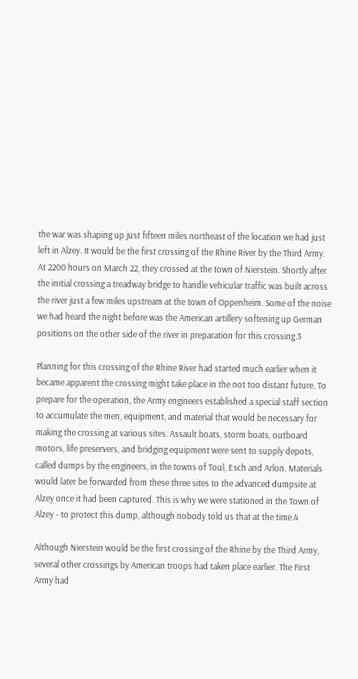the war was shaping up just fifteen miles northeast of the location we had just left in Alzey. It would be the first crossing of the Rhine River by the Third Army. At 2200 hours on March 22, they crossed at the town of Nierstein. Shortly after the initial crossing a treadway bridge to handle vehicular traffic was built across the river just a few miles upstream at the town of Oppenheim. Some of the noise we had heard the night before was the American artillery softening up German positions on the other side of the river in preparation for this crossing.3

Planning for this crossing of the Rhine River had started much earlier when it became apparent the crossing might take place in the not too distant future. To prepare for the operation, the Army engineers established a special staff section to accumulate the men, equipment, and material that would be necessary for making the crossing at various sites. Assault boats, storm boats, outboard motors, life preservers, and bridging equipment were sent to supply depots, called dumps by the engineers, in the towns of Toul, Esch and Arlon. Materials would later be forwarded from these three sites to the advanced dumpsite at Alzey once it had been captured. This is why we were stationed in the Town of Alzey - to protect this dump, although nobody told us that at the time.4

Although Nierstein would be the first crossing of the Rhine by the Third Army, several other crossings by American troops had taken place earlier. The First Army had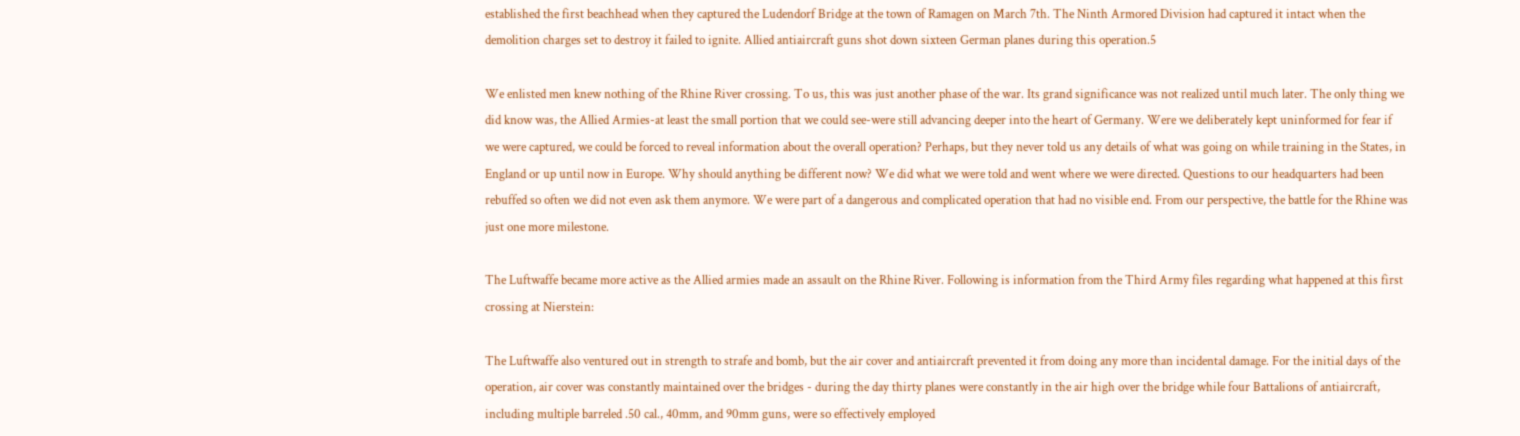established the first beachhead when they captured the Ludendorf Bridge at the town of Ramagen on March 7th. The Ninth Armored Division had captured it intact when the demolition charges set to destroy it failed to ignite. Allied antiaircraft guns shot down sixteen German planes during this operation.5

We enlisted men knew nothing of the Rhine River crossing. To us, this was just another phase of the war. Its grand significance was not realized until much later. The only thing we did know was, the Allied Armies-at least the small portion that we could see-were still advancing deeper into the heart of Germany. Were we deliberately kept uninformed for fear if we were captured, we could be forced to reveal information about the overall operation? Perhaps, but they never told us any details of what was going on while training in the States, in England or up until now in Europe. Why should anything be different now? We did what we were told and went where we were directed. Questions to our headquarters had been rebuffed so often we did not even ask them anymore. We were part of a dangerous and complicated operation that had no visible end. From our perspective, the battle for the Rhine was just one more milestone.

The Luftwaffe became more active as the Allied armies made an assault on the Rhine River. Following is information from the Third Army files regarding what happened at this first crossing at Nierstein:

The Luftwaffe also ventured out in strength to strafe and bomb, but the air cover and antiaircraft prevented it from doing any more than incidental damage. For the initial days of the operation, air cover was constantly maintained over the bridges - during the day thirty planes were constantly in the air high over the bridge while four Battalions of antiaircraft, including multiple barreled .50 cal., 40mm, and 90mm guns, were so effectively employed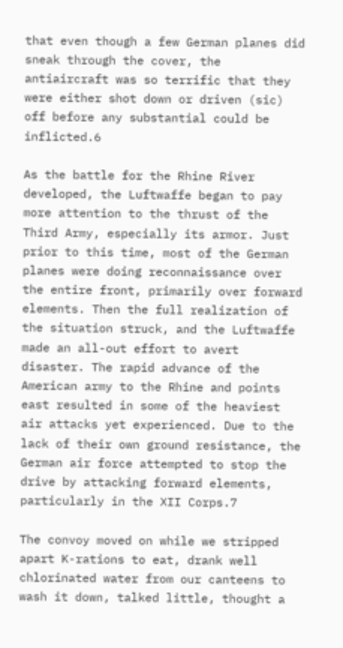that even though a few German planes did sneak through the cover, the antiaircraft was so terrific that they were either shot down or driven (sic) off before any substantial could be inflicted.6

As the battle for the Rhine River developed, the Luftwaffe began to pay more attention to the thrust of the Third Army, especially its armor. Just prior to this time, most of the German planes were doing reconnaissance over the entire front, primarily over forward elements. Then the full realization of the situation struck, and the Luftwaffe made an all-out effort to avert disaster. The rapid advance of the American army to the Rhine and points east resulted in some of the heaviest air attacks yet experienced. Due to the lack of their own ground resistance, the German air force attempted to stop the drive by attacking forward elements, particularly in the XII Corps.7

The convoy moved on while we stripped apart K-rations to eat, drank well chlorinated water from our canteens to wash it down, talked little, thought a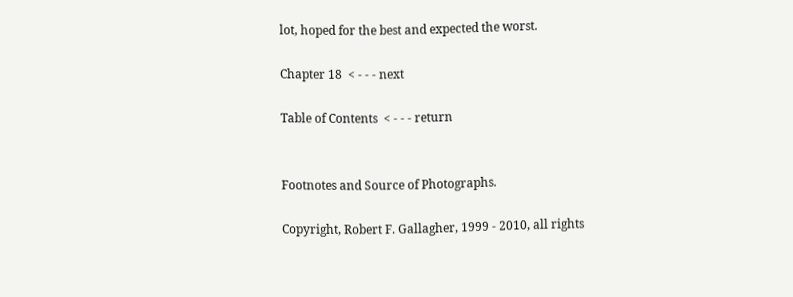lot, hoped for the best and expected the worst.

Chapter 18  < - - - next

Table of Contents  < - - - return


Footnotes and Source of Photographs.

Copyright, Robert F. Gallagher, 1999 - 2010, all rights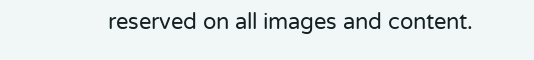reserved on all images and content.